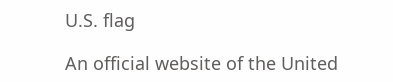U.S. flag

An official website of the United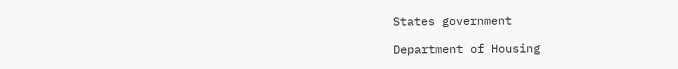States government

Department of Housing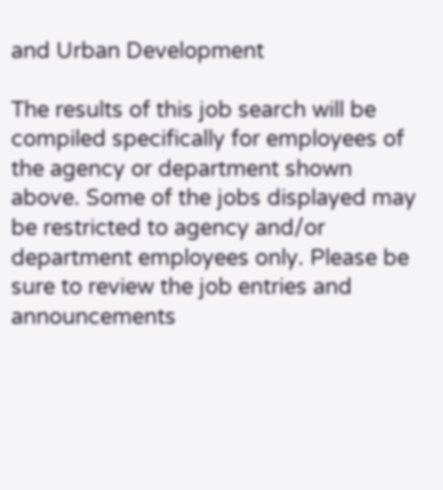and Urban Development

The results of this job search will be compiled specifically for employees of the agency or department shown above. Some of the jobs displayed may be restricted to agency and/or department employees only. Please be sure to review the job entries and announcements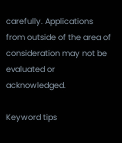carefully. Applications from outside of the area of consideration may not be evaluated or acknowledged.

Keyword tips